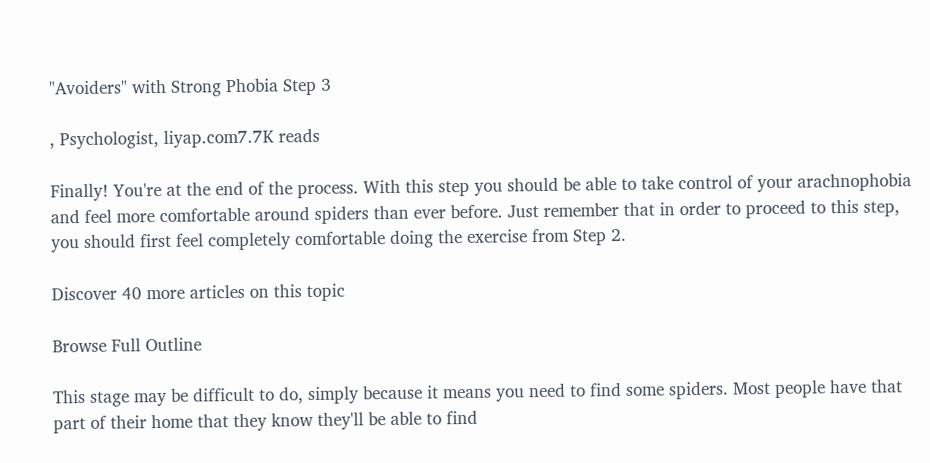"Avoiders" with Strong Phobia Step 3

, Psychologist, liyap.com7.7K reads

Finally! You're at the end of the process. With this step you should be able to take control of your arachnophobia and feel more comfortable around spiders than ever before. Just remember that in order to proceed to this step, you should first feel completely comfortable doing the exercise from Step 2.

Discover 40 more articles on this topic

Browse Full Outline

This stage may be difficult to do, simply because it means you need to find some spiders. Most people have that part of their home that they know they'll be able to find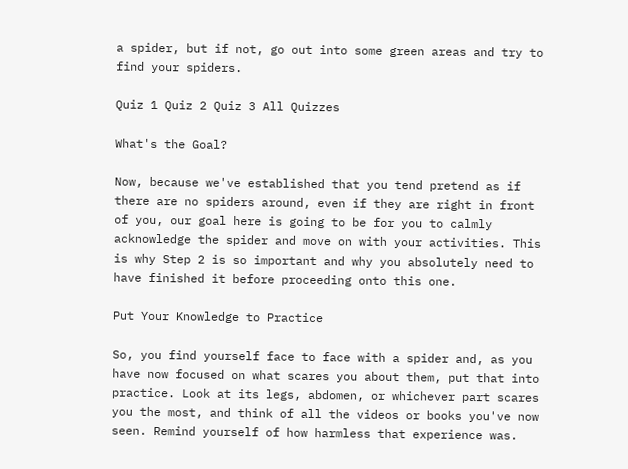a spider, but if not, go out into some green areas and try to find your spiders.

Quiz 1 Quiz 2 Quiz 3 All Quizzes

What's the Goal?

Now, because we've established that you tend pretend as if there are no spiders around, even if they are right in front of you, our goal here is going to be for you to calmly acknowledge the spider and move on with your activities. This is why Step 2 is so important and why you absolutely need to have finished it before proceeding onto this one.

Put Your Knowledge to Practice

So, you find yourself face to face with a spider and, as you have now focused on what scares you about them, put that into practice. Look at its legs, abdomen, or whichever part scares you the most, and think of all the videos or books you've now seen. Remind yourself of how harmless that experience was.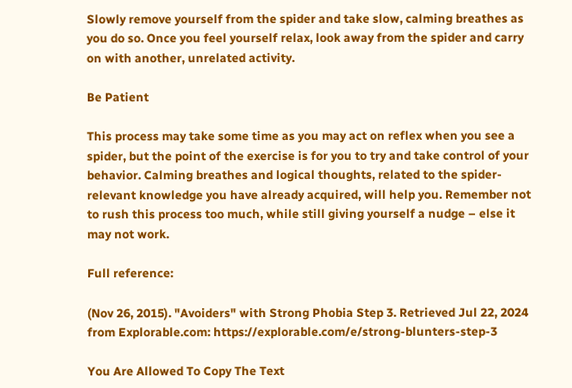Slowly remove yourself from the spider and take slow, calming breathes as you do so. Once you feel yourself relax, look away from the spider and carry on with another, unrelated activity.

Be Patient

This process may take some time as you may act on reflex when you see a spider, but the point of the exercise is for you to try and take control of your behavior. Calming breathes and logical thoughts, related to the spider-relevant knowledge you have already acquired, will help you. Remember not to rush this process too much, while still giving yourself a nudge – else it may not work.

Full reference:

(Nov 26, 2015). "Avoiders" with Strong Phobia Step 3. Retrieved Jul 22, 2024 from Explorable.com: https://explorable.com/e/strong-blunters-step-3

You Are Allowed To Copy The Text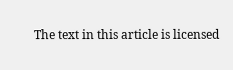The text in this article is licensed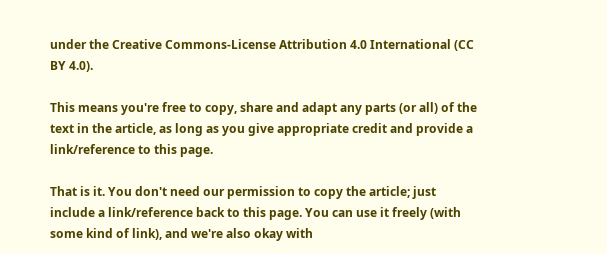under the Creative Commons-License Attribution 4.0 International (CC BY 4.0).

This means you're free to copy, share and adapt any parts (or all) of the text in the article, as long as you give appropriate credit and provide a link/reference to this page.

That is it. You don't need our permission to copy the article; just include a link/reference back to this page. You can use it freely (with some kind of link), and we're also okay with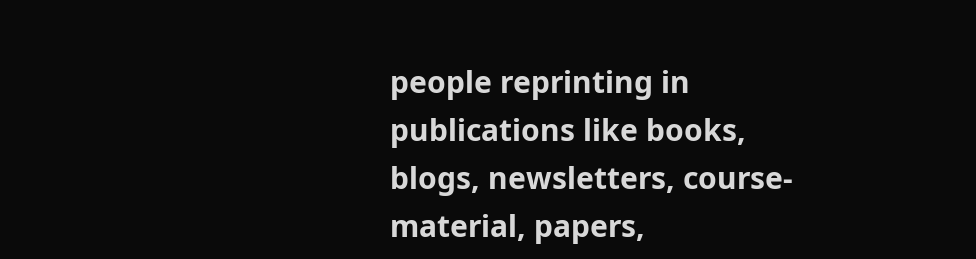people reprinting in publications like books, blogs, newsletters, course-material, papers,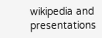wikipedia and presentations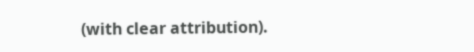(with clear attribution).